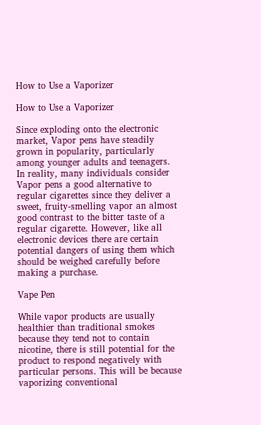How to Use a Vaporizer

How to Use a Vaporizer

Since exploding onto the electronic market, Vapor pens have steadily grown in popularity, particularly among younger adults and teenagers. In reality, many individuals consider Vapor pens a good alternative to regular cigarettes since they deliver a sweet, fruity-smelling vapor an almost good contrast to the bitter taste of a regular cigarette. However, like all electronic devices there are certain potential dangers of using them which should be weighed carefully before making a purchase.

Vape Pen

While vapor products are usually healthier than traditional smokes because they tend not to contain nicotine, there is still potential for the product to respond negatively with particular persons. This will be because vaporizing conventional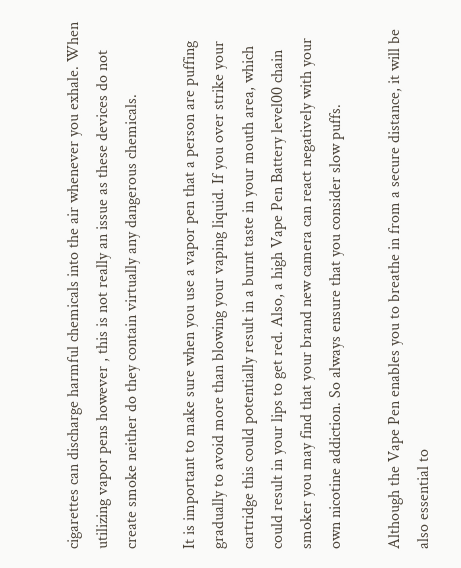cigarettes can discharge harmful chemicals into the air whenever you exhale. When utilizing vapor pens however , this is not really an issue as these devices do not create smoke neither do they contain virtually any dangerous chemicals.

It is important to make sure when you use a vapor pen that a person are puffing gradually to avoid more than blowing your vaping liquid. If you over strike your cartridge this could potentially result in a burnt taste in your mouth area, which could result in your lips to get red. Also, a high Vape Pen Battery level00 chain smoker you may find that your brand new camera can react negatively with your own nicotine addiction. So always ensure that you consider slow puffs.

Although the Vape Pen enables you to breathe in from a secure distance, it will be also essential to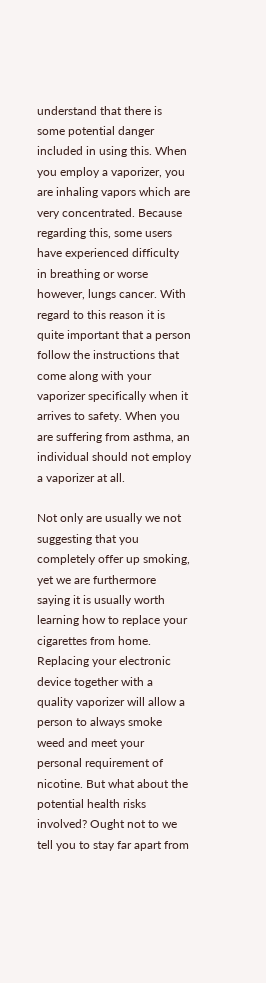understand that there is some potential danger included in using this. When you employ a vaporizer, you are inhaling vapors which are very concentrated. Because regarding this, some users have experienced difficulty in breathing or worse however, lungs cancer. With regard to this reason it is quite important that a person follow the instructions that come along with your vaporizer specifically when it arrives to safety. When you are suffering from asthma, an individual should not employ a vaporizer at all.

Not only are usually we not suggesting that you completely offer up smoking, yet we are furthermore saying it is usually worth learning how to replace your cigarettes from home. Replacing your electronic device together with a quality vaporizer will allow a person to always smoke weed and meet your personal requirement of nicotine. But what about the potential health risks involved? Ought not to we tell you to stay far apart from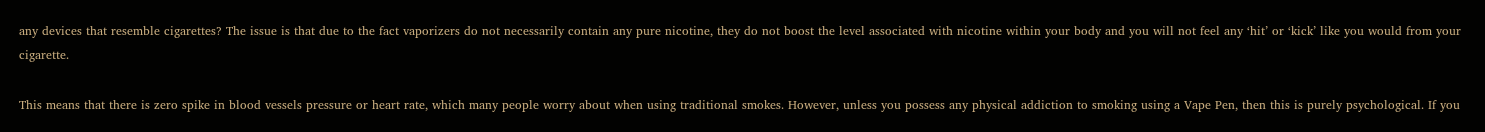any devices that resemble cigarettes? The issue is that due to the fact vaporizers do not necessarily contain any pure nicotine, they do not boost the level associated with nicotine within your body and you will not feel any ‘hit’ or ‘kick’ like you would from your cigarette.

This means that there is zero spike in blood vessels pressure or heart rate, which many people worry about when using traditional smokes. However, unless you possess any physical addiction to smoking using a Vape Pen, then this is purely psychological. If you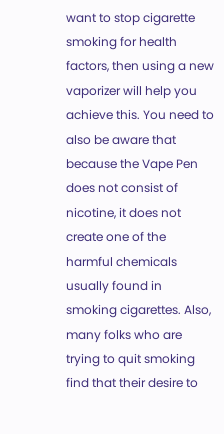want to stop cigarette smoking for health factors, then using a new vaporizer will help you achieve this. You need to also be aware that because the Vape Pen does not consist of nicotine, it does not create one of the harmful chemicals usually found in smoking cigarettes. Also, many folks who are trying to quit smoking find that their desire to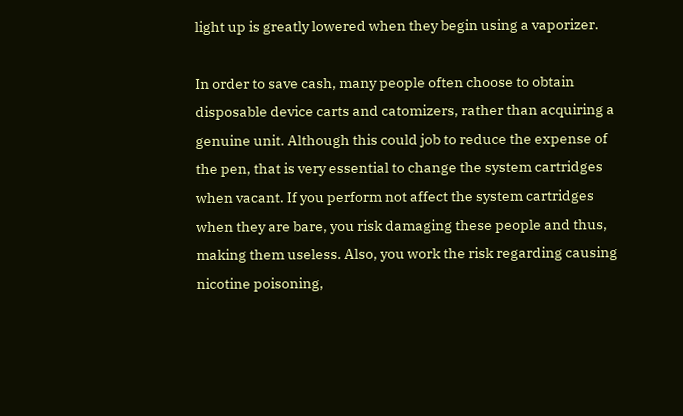light up is greatly lowered when they begin using a vaporizer.

In order to save cash, many people often choose to obtain disposable device carts and catomizers, rather than acquiring a genuine unit. Although this could job to reduce the expense of the pen, that is very essential to change the system cartridges when vacant. If you perform not affect the system cartridges when they are bare, you risk damaging these people and thus, making them useless. Also, you work the risk regarding causing nicotine poisoning,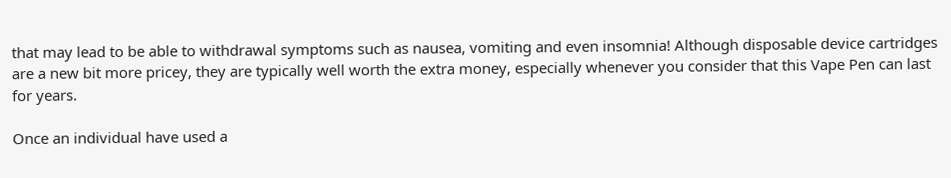that may lead to be able to withdrawal symptoms such as nausea, vomiting and even insomnia! Although disposable device cartridges are a new bit more pricey, they are typically well worth the extra money, especially whenever you consider that this Vape Pen can last for years.

Once an individual have used a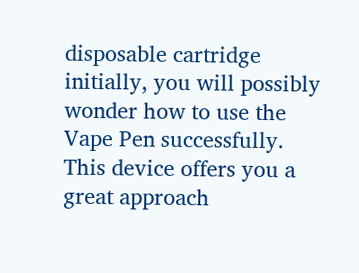disposable cartridge initially, you will possibly wonder how to use the Vape Pen successfully. This device offers you a great approach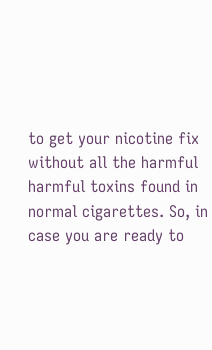to get your nicotine fix without all the harmful harmful toxins found in normal cigarettes. So, in case you are ready to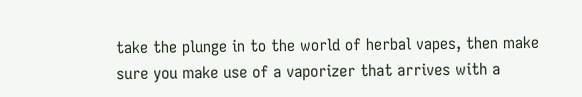take the plunge in to the world of herbal vapes, then make sure you make use of a vaporizer that arrives with a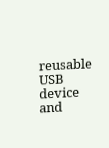reusable USB device and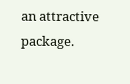an attractive package.